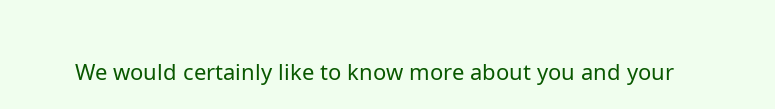We would certainly like to know more about you and your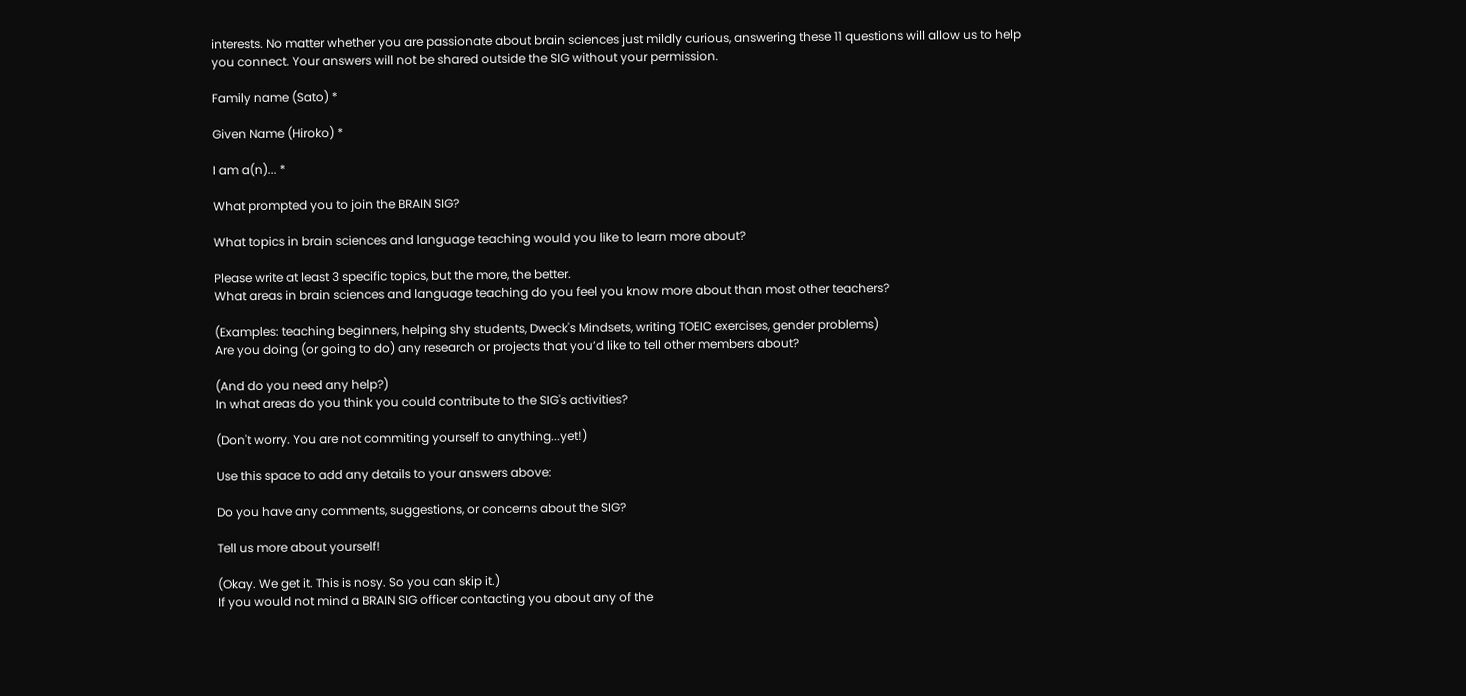interests. No matter whether you are passionate about brain sciences just mildly curious, answering these 11 questions will allow us to help you connect. Your answers will not be shared outside the SIG without your permission.

Family name (Sato) *

Given Name (Hiroko) *

I am a(n)... *

What prompted you to join the BRAIN SIG?

What topics in brain sciences and language teaching would you like to learn more about?

Please write at least 3 specific topics, but the more, the better.
What areas in brain sciences and language teaching do you feel you know more about than most other teachers?

(Examples: teaching beginners, helping shy students, Dweck's Mindsets, writing TOEIC exercises, gender problems)
Are you doing (or going to do) any research or projects that you’d like to tell other members about?

(And do you need any help?)
In what areas do you think you could contribute to the SIG's activities?

(Don't worry. You are not commiting yourself to anything...yet!)

Use this space to add any details to your answers above:

Do you have any comments, suggestions, or concerns about the SIG?

Tell us more about yourself!

(Okay. We get it. This is nosy. So you can skip it.)
If you would not mind a BRAIN SIG officer contacting you about any of the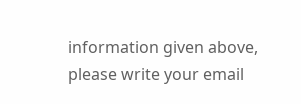information given above, please write your email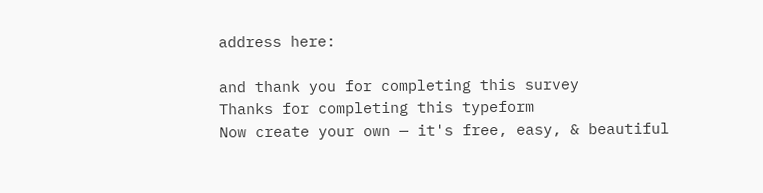address here:

and thank you for completing this survey
Thanks for completing this typeform
Now create your own — it's free, easy, & beautiful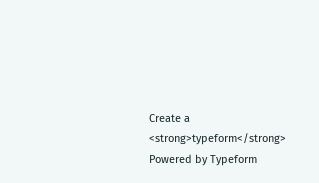Create a <strong>typeform</strong>
Powered by Typeform